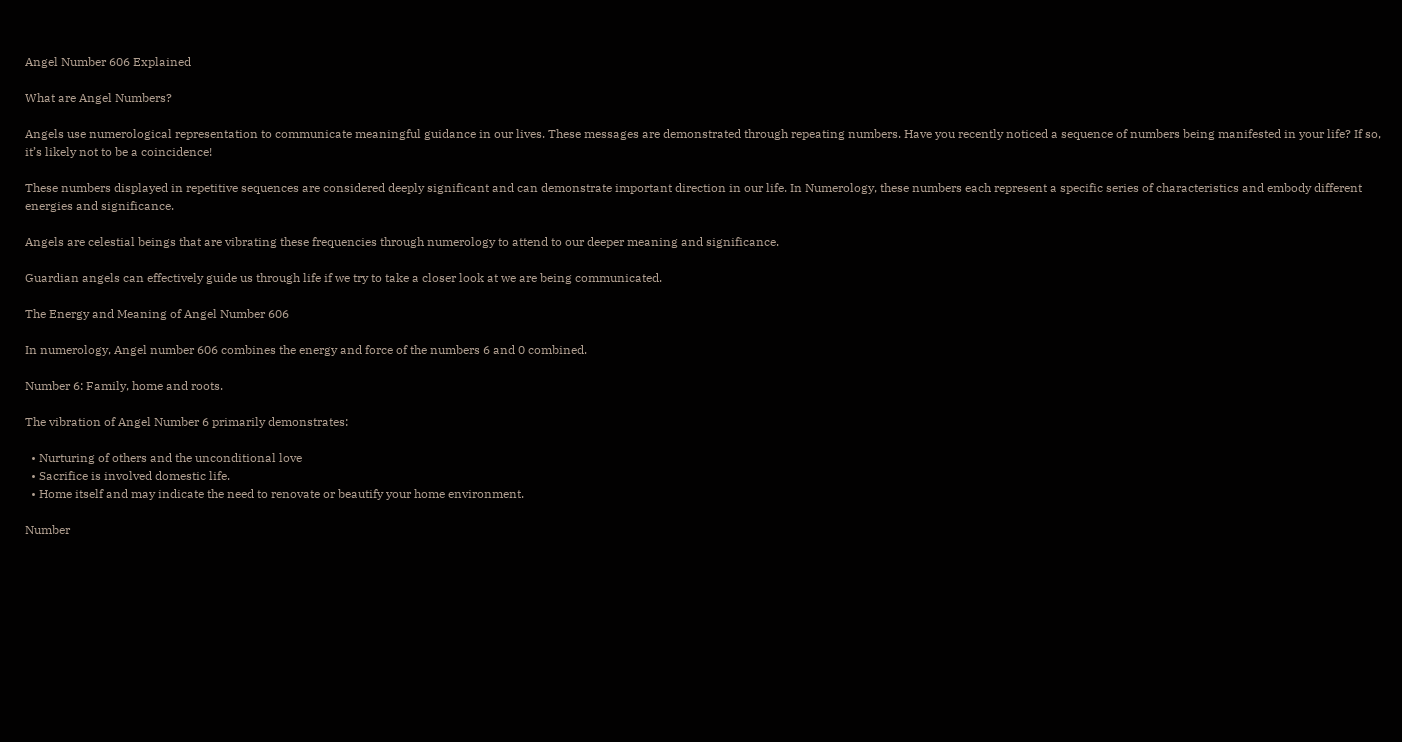Angel Number 606 Explained

What are Angel Numbers?

Angels use numerological representation to communicate meaningful guidance in our lives. These messages are demonstrated through repeating numbers. Have you recently noticed a sequence of numbers being manifested in your life? If so, it’s likely not to be a coincidence!

These numbers displayed in repetitive sequences are considered deeply significant and can demonstrate important direction in our life. In Numerology, these numbers each represent a specific series of characteristics and embody different energies and significance.

Angels are celestial beings that are vibrating these frequencies through numerology to attend to our deeper meaning and significance.

Guardian angels can effectively guide us through life if we try to take a closer look at we are being communicated.

The Energy and Meaning of Angel Number 606

In numerology, Angel number 606 combines the energy and force of the numbers 6 and 0 combined.

Number 6: Family, home and roots.

The vibration of Angel Number 6 primarily demonstrates:

  • Nurturing of others and the unconditional love
  • Sacrifice is involved domestic life.
  • Home itself and may indicate the need to renovate or beautify your home environment.

Number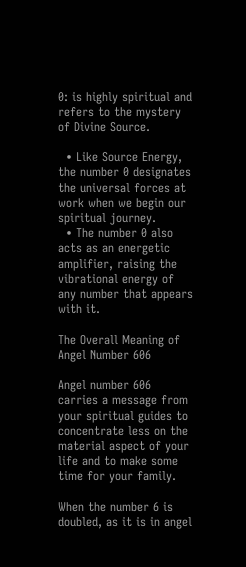0: is highly spiritual and refers to the mystery of Divine Source.

  • Like Source Energy, the number 0 designates the universal forces at work when we begin our spiritual journey.
  • The number 0 also acts as an energetic amplifier, raising the vibrational energy of any number that appears with it.

The Overall Meaning of Angel Number 606

Angel number 606 carries a message from your spiritual guides to concentrate less on the material aspect of your life and to make some time for your family.

When the number 6 is doubled, as it is in angel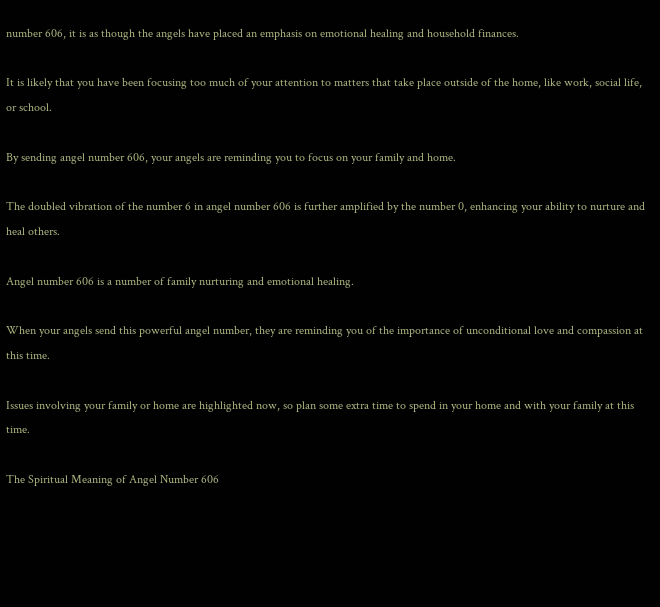number 606, it is as though the angels have placed an emphasis on emotional healing and household finances.

It is likely that you have been focusing too much of your attention to matters that take place outside of the home, like work, social life, or school.

By sending angel number 606, your angels are reminding you to focus on your family and home.

The doubled vibration of the number 6 in angel number 606 is further amplified by the number 0, enhancing your ability to nurture and heal others.

Angel number 606 is a number of family nurturing and emotional healing.

When your angels send this powerful angel number, they are reminding you of the importance of unconditional love and compassion at this time.

Issues involving your family or home are highlighted now, so plan some extra time to spend in your home and with your family at this time.

The Spiritual Meaning of Angel Number 606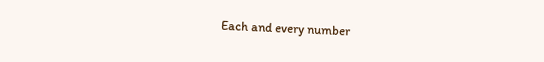Each and every number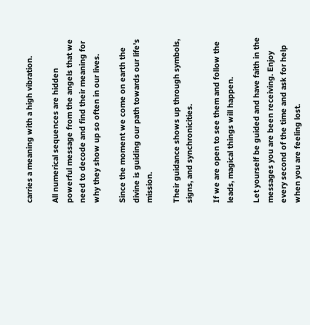carries a meaning with a high vibration.

All numerical sequences are hidden powerful message from the angels that we need to decode and find their meaning for why they show up so often in our lives.

Since the moment we come on earth the divine is guiding our path towards our life’s mission.

Their guidance shows up through symbols, signs, and synchronicities.

If we are open to see them and follow the leads, magical things will happen.

Let yourself be guided and have faith in the messages you are been receiving. Enjoy every second of the time and ask for help when you are feeling lost.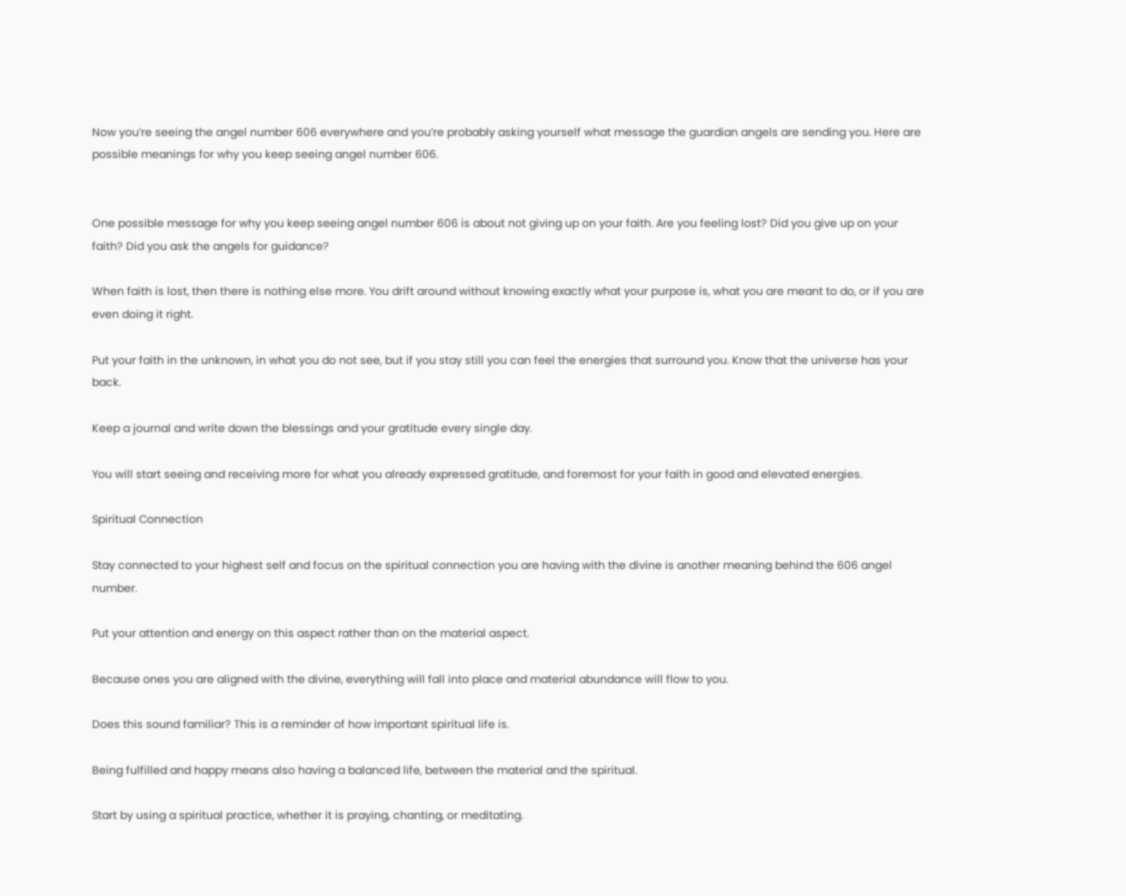Now you’re seeing the angel number 606 everywhere and you’re probably asking yourself what message the guardian angels are sending you. Here are possible meanings for why you keep seeing angel number 606.


One possible message for why you keep seeing angel number 606 is about not giving up on your faith. Are you feeling lost? Did you give up on your faith? Did you ask the angels for guidance?

When faith is lost, then there is nothing else more. You drift around without knowing exactly what your purpose is, what you are meant to do, or if you are even doing it right.

Put your faith in the unknown, in what you do not see, but if you stay still you can feel the energies that surround you. Know that the universe has your back.

Keep a journal and write down the blessings and your gratitude every single day.

You will start seeing and receiving more for what you already expressed gratitude, and foremost for your faith in good and elevated energies.

Spiritual Connection

Stay connected to your highest self and focus on the spiritual connection you are having with the divine is another meaning behind the 606 angel number.

Put your attention and energy on this aspect rather than on the material aspect.

Because ones you are aligned with the divine, everything will fall into place and material abundance will flow to you.

Does this sound familiar? This is a reminder of how important spiritual life is.

Being fulfilled and happy means also having a balanced life, between the material and the spiritual.

Start by using a spiritual practice, whether it is praying, chanting, or meditating.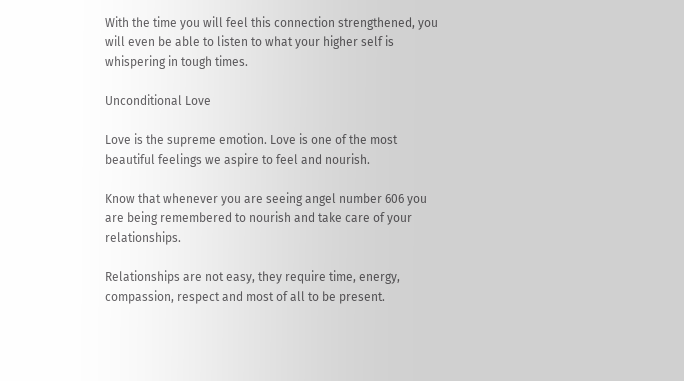With the time you will feel this connection strengthened, you will even be able to listen to what your higher self is whispering in tough times.

Unconditional Love

Love is the supreme emotion. Love is one of the most beautiful feelings we aspire to feel and nourish.

Know that whenever you are seeing angel number 606 you are being remembered to nourish and take care of your relationships.

Relationships are not easy, they require time, energy, compassion, respect and most of all to be present.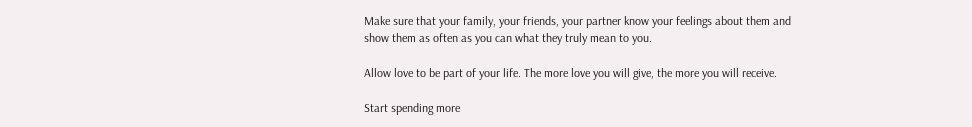Make sure that your family, your friends, your partner know your feelings about them and show them as often as you can what they truly mean to you.

Allow love to be part of your life. The more love you will give, the more you will receive.

Start spending more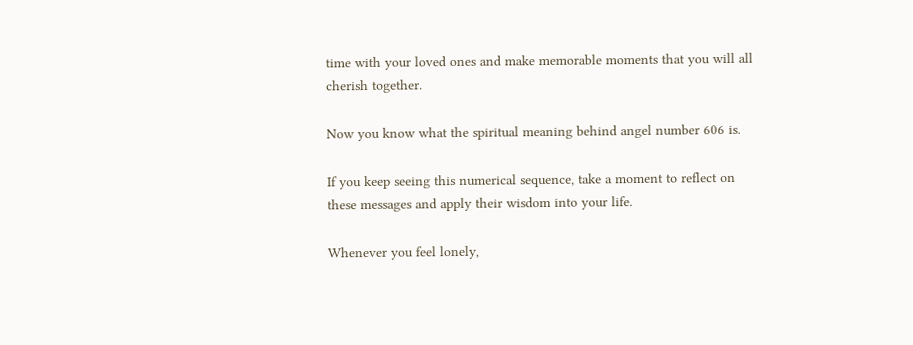time with your loved ones and make memorable moments that you will all cherish together.

Now you know what the spiritual meaning behind angel number 606 is.

If you keep seeing this numerical sequence, take a moment to reflect on these messages and apply their wisdom into your life.

Whenever you feel lonely,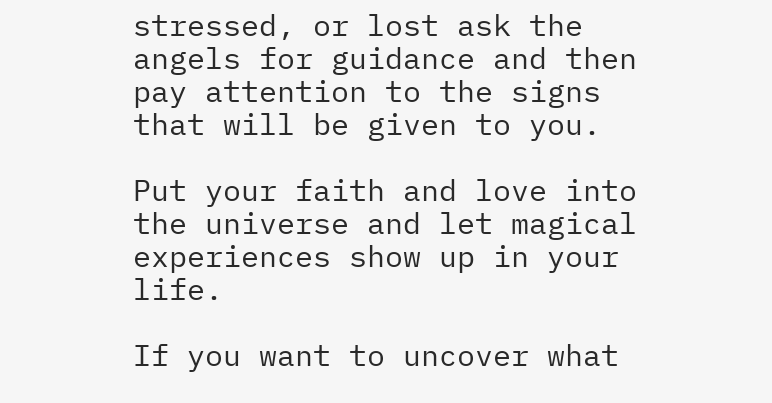stressed, or lost ask the angels for guidance and then pay attention to the signs that will be given to you.

Put your faith and love into the universe and let magical experiences show up in your life.

If you want to uncover what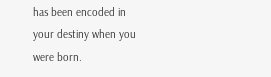has been encoded in your destiny when you were born.